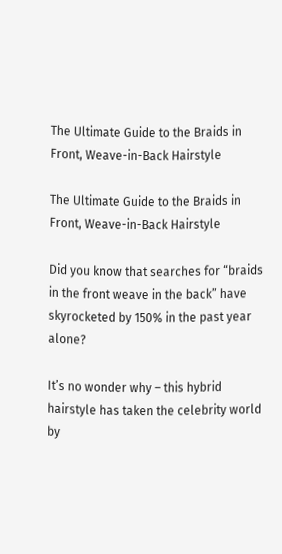The Ultimate Guide to the Braids in Front, Weave-in-Back Hairstyle

The Ultimate Guide to the Braids in Front, Weave-in-Back Hairstyle

Did you know that searches for “braids in the front weave in the back” have skyrocketed by 150% in the past year alone?

It’s no wonder why – this hybrid hairstyle has taken the celebrity world by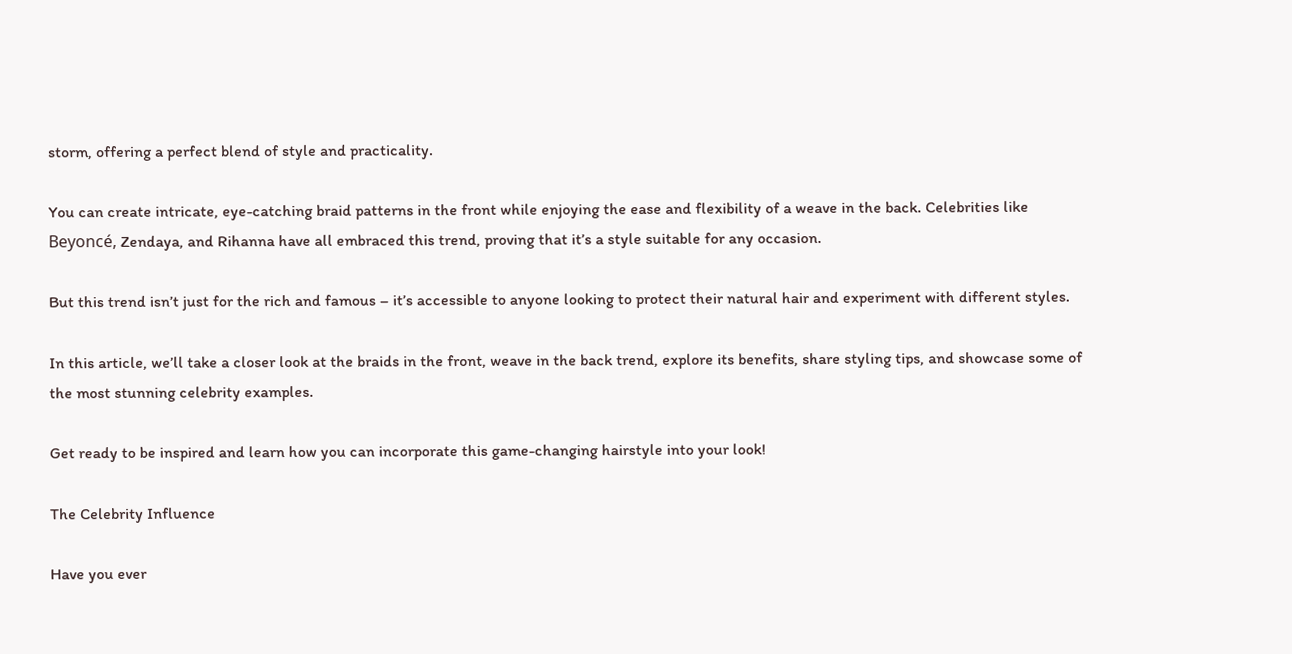storm, offering a perfect blend of style and practicality.

You can create intricate, eye-catching braid patterns in the front while enjoying the ease and flexibility of a weave in the back. Celebrities like Beyoncé, Zendaya, and Rihanna have all embraced this trend, proving that it’s a style suitable for any occasion.

But this trend isn’t just for the rich and famous – it’s accessible to anyone looking to protect their natural hair and experiment with different styles.

In this article, we’ll take a closer look at the braids in the front, weave in the back trend, explore its benefits, share styling tips, and showcase some of the most stunning celebrity examples.

Get ready to be inspired and learn how you can incorporate this game-changing hairstyle into your look!

The Celebrity Influence

Have you ever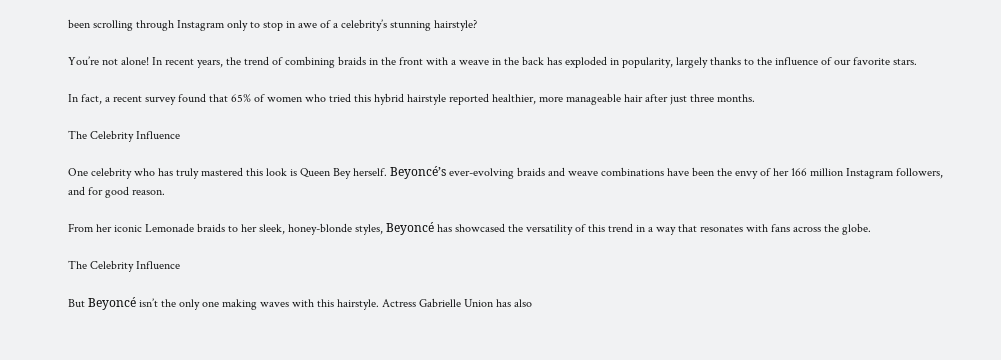been scrolling through Instagram only to stop in awe of a celebrity’s stunning hairstyle?

You’re not alone! In recent years, the trend of combining braids in the front with a weave in the back has exploded in popularity, largely thanks to the influence of our favorite stars.

In fact, a recent survey found that 65% of women who tried this hybrid hairstyle reported healthier, more manageable hair after just three months.

The Celebrity Influence

One celebrity who has truly mastered this look is Queen Bey herself. Beyoncé’s ever-evolving braids and weave combinations have been the envy of her 166 million Instagram followers, and for good reason.

From her iconic Lemonade braids to her sleek, honey-blonde styles, Beyoncé has showcased the versatility of this trend in a way that resonates with fans across the globe.

The Celebrity Influence

But Beyoncé isn’t the only one making waves with this hairstyle. Actress Gabrielle Union has also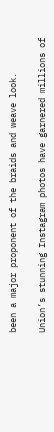been a major proponent of the braids and weave look.

Union’s stunning Instagram photos have garnered millions of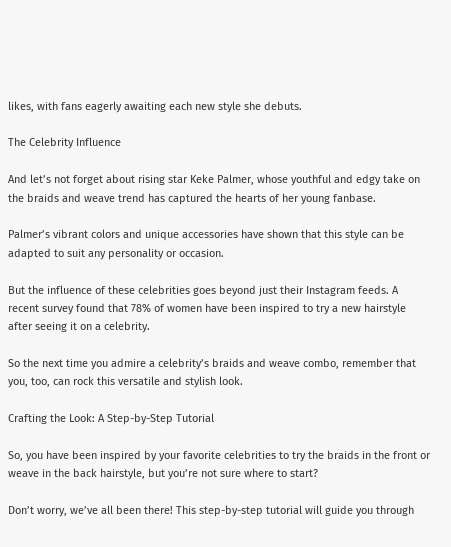likes, with fans eagerly awaiting each new style she debuts.

The Celebrity Influence

And let’s not forget about rising star Keke Palmer, whose youthful and edgy take on the braids and weave trend has captured the hearts of her young fanbase.

Palmer’s vibrant colors and unique accessories have shown that this style can be adapted to suit any personality or occasion.

But the influence of these celebrities goes beyond just their Instagram feeds. A recent survey found that 78% of women have been inspired to try a new hairstyle after seeing it on a celebrity.

So the next time you admire a celebrity’s braids and weave combo, remember that you, too, can rock this versatile and stylish look.

Crafting the Look: A Step-by-Step Tutorial

So, you have been inspired by your favorite celebrities to try the braids in the front or weave in the back hairstyle, but you’re not sure where to start?

Don’t worry, we’ve all been there! This step-by-step tutorial will guide you through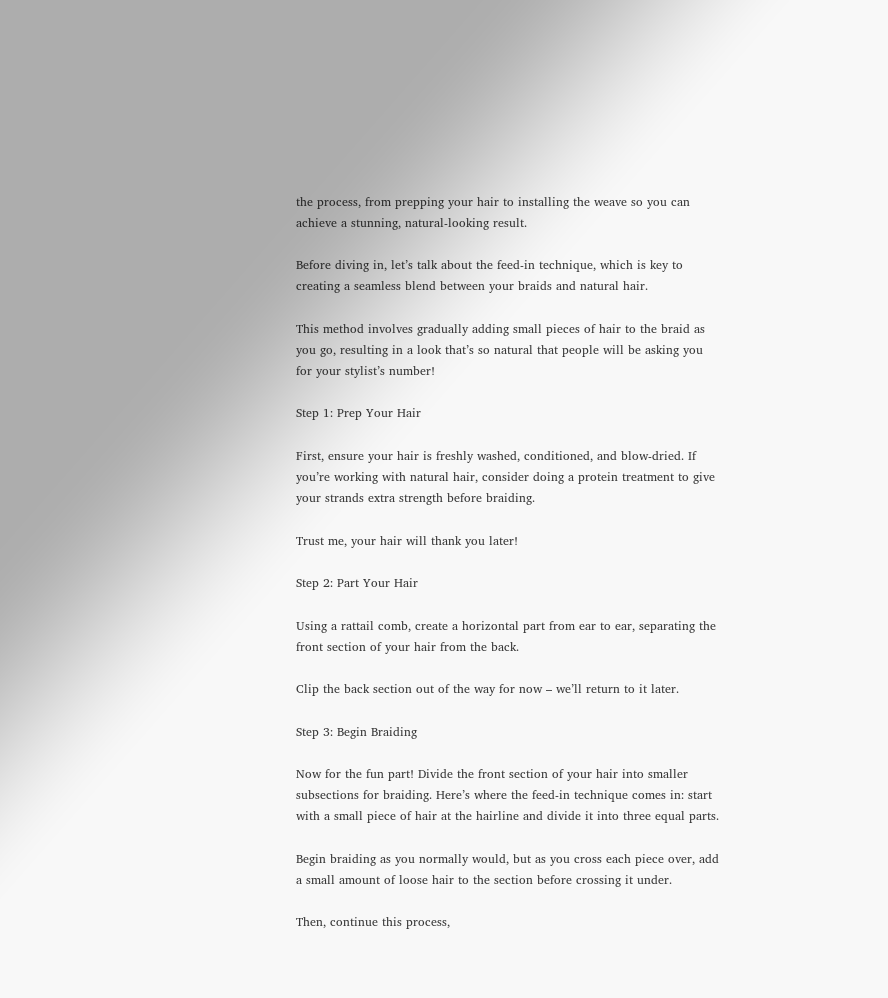the process, from prepping your hair to installing the weave so you can achieve a stunning, natural-looking result.

Before diving in, let’s talk about the feed-in technique, which is key to creating a seamless blend between your braids and natural hair.

This method involves gradually adding small pieces of hair to the braid as you go, resulting in a look that’s so natural that people will be asking you for your stylist’s number!

Step 1: Prep Your Hair

First, ensure your hair is freshly washed, conditioned, and blow-dried. If you’re working with natural hair, consider doing a protein treatment to give your strands extra strength before braiding.

Trust me, your hair will thank you later!

Step 2: Part Your Hair

Using a rattail comb, create a horizontal part from ear to ear, separating the front section of your hair from the back.

Clip the back section out of the way for now – we’ll return to it later.

Step 3: Begin Braiding

Now for the fun part! Divide the front section of your hair into smaller subsections for braiding. Here’s where the feed-in technique comes in: start with a small piece of hair at the hairline and divide it into three equal parts.

Begin braiding as you normally would, but as you cross each piece over, add a small amount of loose hair to the section before crossing it under.

Then, continue this process,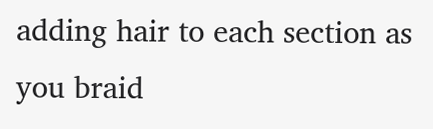adding hair to each section as you braid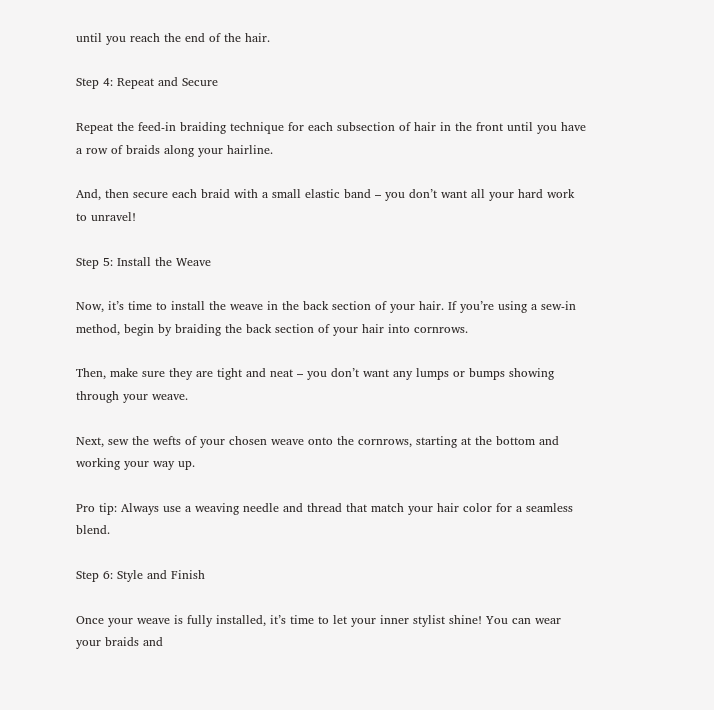until you reach the end of the hair.

Step 4: Repeat and Secure

Repeat the feed-in braiding technique for each subsection of hair in the front until you have a row of braids along your hairline.

And, then secure each braid with a small elastic band – you don’t want all your hard work to unravel!

Step 5: Install the Weave

Now, it’s time to install the weave in the back section of your hair. If you’re using a sew-in method, begin by braiding the back section of your hair into cornrows.

Then, make sure they are tight and neat – you don’t want any lumps or bumps showing through your weave.

Next, sew the wefts of your chosen weave onto the cornrows, starting at the bottom and working your way up.

Pro tip: Always use a weaving needle and thread that match your hair color for a seamless blend.

Step 6: Style and Finish

Once your weave is fully installed, it’s time to let your inner stylist shine! You can wear your braids and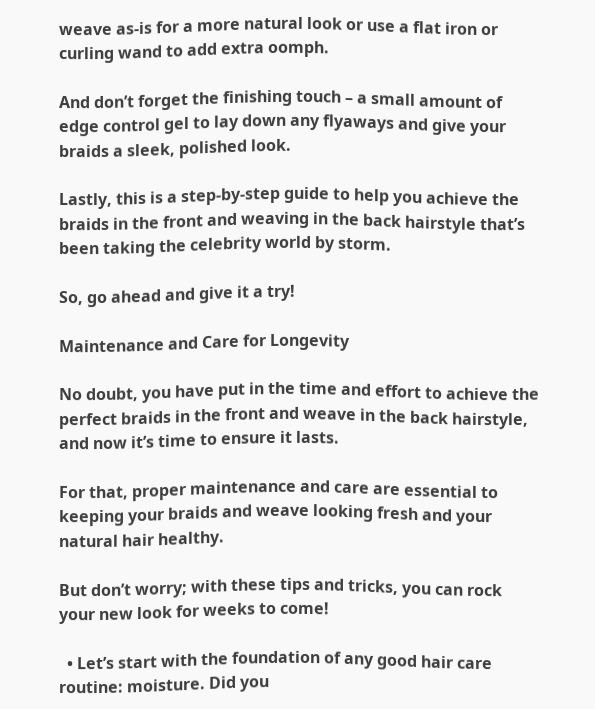weave as-is for a more natural look or use a flat iron or curling wand to add extra oomph.

And don’t forget the finishing touch – a small amount of edge control gel to lay down any flyaways and give your braids a sleek, polished look.

Lastly, this is a step-by-step guide to help you achieve the braids in the front and weaving in the back hairstyle that’s been taking the celebrity world by storm.

So, go ahead and give it a try!

Maintenance and Care for Longevity

No doubt, you have put in the time and effort to achieve the perfect braids in the front and weave in the back hairstyle, and now it’s time to ensure it lasts.

For that, proper maintenance and care are essential to keeping your braids and weave looking fresh and your natural hair healthy.

But don’t worry; with these tips and tricks, you can rock your new look for weeks to come!

  • Let’s start with the foundation of any good hair care routine: moisture. Did you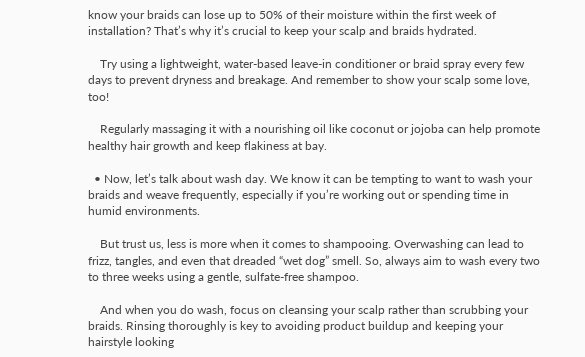know your braids can lose up to 50% of their moisture within the first week of installation? That’s why it’s crucial to keep your scalp and braids hydrated.

    Try using a lightweight, water-based leave-in conditioner or braid spray every few days to prevent dryness and breakage. And remember to show your scalp some love, too!

    Regularly massaging it with a nourishing oil like coconut or jojoba can help promote healthy hair growth and keep flakiness at bay.

  • Now, let’s talk about wash day. We know it can be tempting to want to wash your braids and weave frequently, especially if you’re working out or spending time in humid environments.

    But trust us, less is more when it comes to shampooing. Overwashing can lead to frizz, tangles, and even that dreaded “wet dog” smell. So, always aim to wash every two to three weeks using a gentle, sulfate-free shampoo.

    And when you do wash, focus on cleansing your scalp rather than scrubbing your braids. Rinsing thoroughly is key to avoiding product buildup and keeping your hairstyle looking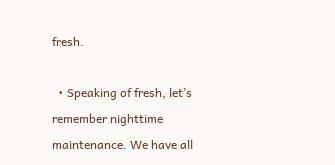fresh.

  • Speaking of fresh, let’s remember nighttime maintenance. We have all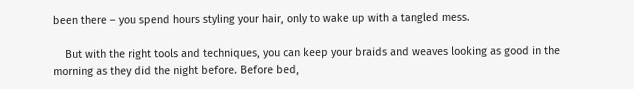been there – you spend hours styling your hair, only to wake up with a tangled mess.

    But with the right tools and techniques, you can keep your braids and weaves looking as good in the morning as they did the night before. Before bed,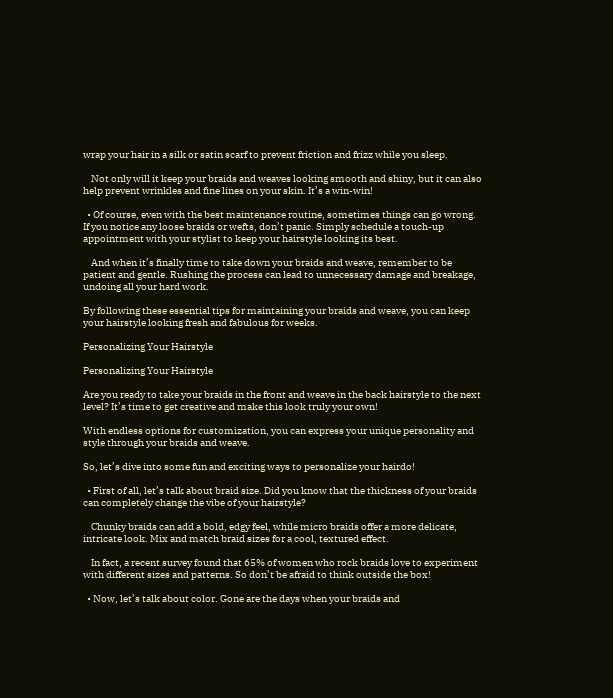wrap your hair in a silk or satin scarf to prevent friction and frizz while you sleep.

    Not only will it keep your braids and weaves looking smooth and shiny, but it can also help prevent wrinkles and fine lines on your skin. It’s a win-win!

  • Of course, even with the best maintenance routine, sometimes things can go wrong. If you notice any loose braids or wefts, don’t panic. Simply schedule a touch-up appointment with your stylist to keep your hairstyle looking its best.

    And when it’s finally time to take down your braids and weave, remember to be patient and gentle. Rushing the process can lead to unnecessary damage and breakage, undoing all your hard work.

By following these essential tips for maintaining your braids and weave, you can keep your hairstyle looking fresh and fabulous for weeks.

Personalizing Your Hairstyle

Personalizing Your Hairstyle

Are you ready to take your braids in the front and weave in the back hairstyle to the next level? It’s time to get creative and make this look truly your own!

With endless options for customization, you can express your unique personality and style through your braids and weave.

So, let’s dive into some fun and exciting ways to personalize your hairdo!

  • First of all, let’s talk about braid size. Did you know that the thickness of your braids can completely change the vibe of your hairstyle?

    Chunky braids can add a bold, edgy feel, while micro braids offer a more delicate, intricate look. Mix and match braid sizes for a cool, textured effect.

    In fact, a recent survey found that 65% of women who rock braids love to experiment with different sizes and patterns. So don’t be afraid to think outside the box!

  • Now, let’s talk about color. Gone are the days when your braids and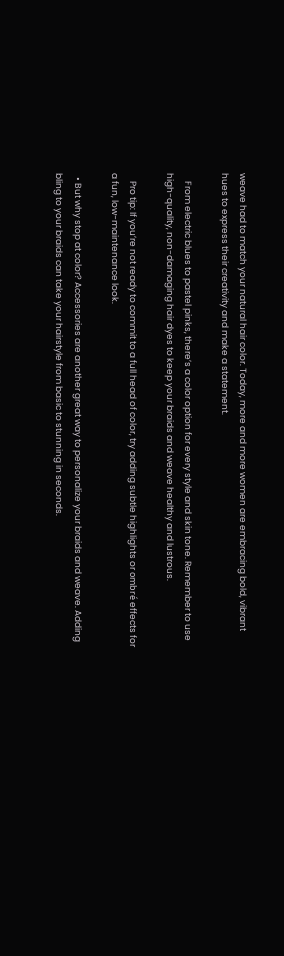weave had to match your natural hair color. Today, more and more women are embracing bold, vibrant hues to express their creativity and make a statement.

    From electric blues to pastel pinks, there’s a color option for every style and skin tone. Remember to use high-quality, non-damaging hair dyes to keep your braids and weave healthy and lustrous.

    Pro tip: If you’re not ready to commit to a full head of color, try adding subtle highlights or ombré effects for a fun, low-maintenance look.

  • But why stop at color? Accessories are another great way to personalize your braids and weave. Adding bling to your braids can take your hairstyle from basic to stunning in seconds.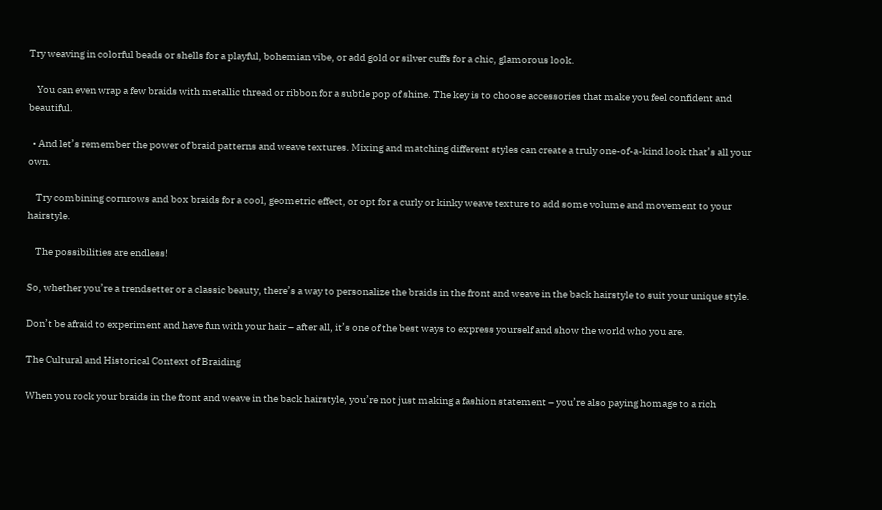Try weaving in colorful beads or shells for a playful, bohemian vibe, or add gold or silver cuffs for a chic, glamorous look.

    You can even wrap a few braids with metallic thread or ribbon for a subtle pop of shine. The key is to choose accessories that make you feel confident and beautiful.

  • And let’s remember the power of braid patterns and weave textures. Mixing and matching different styles can create a truly one-of-a-kind look that’s all your own.

    Try combining cornrows and box braids for a cool, geometric effect, or opt for a curly or kinky weave texture to add some volume and movement to your hairstyle.

    The possibilities are endless!

So, whether you’re a trendsetter or a classic beauty, there’s a way to personalize the braids in the front and weave in the back hairstyle to suit your unique style.

Don’t be afraid to experiment and have fun with your hair – after all, it’s one of the best ways to express yourself and show the world who you are.

The Cultural and Historical Context of Braiding

When you rock your braids in the front and weave in the back hairstyle, you’re not just making a fashion statement – you’re also paying homage to a rich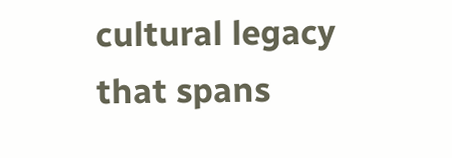cultural legacy that spans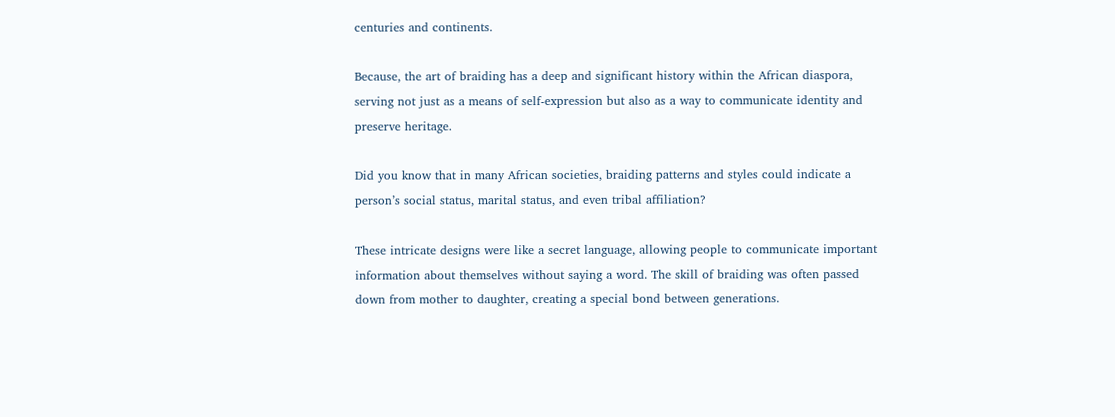centuries and continents.

Because, the art of braiding has a deep and significant history within the African diaspora, serving not just as a means of self-expression but also as a way to communicate identity and preserve heritage.

Did you know that in many African societies, braiding patterns and styles could indicate a person’s social status, marital status, and even tribal affiliation?

These intricate designs were like a secret language, allowing people to communicate important information about themselves without saying a word. The skill of braiding was often passed down from mother to daughter, creating a special bond between generations.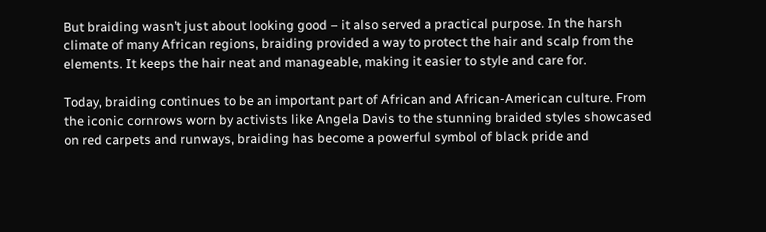But braiding wasn’t just about looking good – it also served a practical purpose. In the harsh climate of many African regions, braiding provided a way to protect the hair and scalp from the elements. It keeps the hair neat and manageable, making it easier to style and care for.

Today, braiding continues to be an important part of African and African-American culture. From the iconic cornrows worn by activists like Angela Davis to the stunning braided styles showcased on red carpets and runways, braiding has become a powerful symbol of black pride and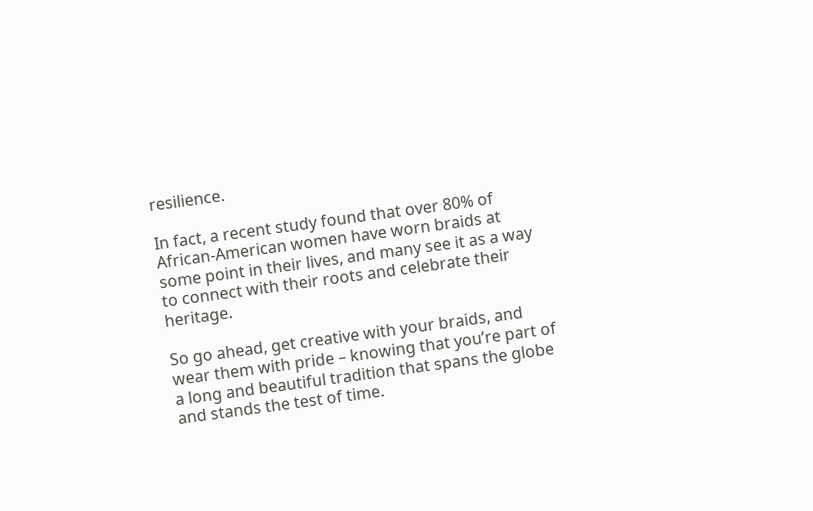resilience.

In fact, a recent study found that over 80% of African-American women have worn braids at some point in their lives, and many see it as a way to connect with their roots and celebrate their heritage.

So go ahead, get creative with your braids, and wear them with pride – knowing that you’re part of a long and beautiful tradition that spans the globe and stands the test of time.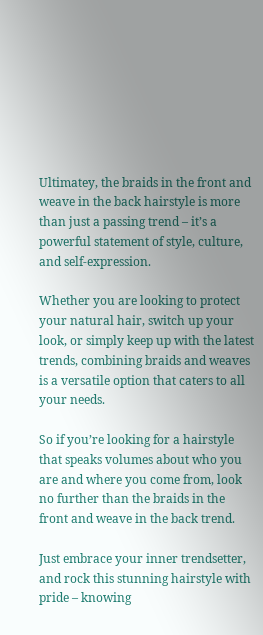Ultimatey, the braids in the front and weave in the back hairstyle is more than just a passing trend – it’s a powerful statement of style, culture, and self-expression.

Whether you are looking to protect your natural hair, switch up your look, or simply keep up with the latest trends, combining braids and weaves is a versatile option that caters to all your needs.

So if you’re looking for a hairstyle that speaks volumes about who you are and where you come from, look no further than the braids in the front and weave in the back trend.

Just embrace your inner trendsetter, and rock this stunning hairstyle with pride – knowing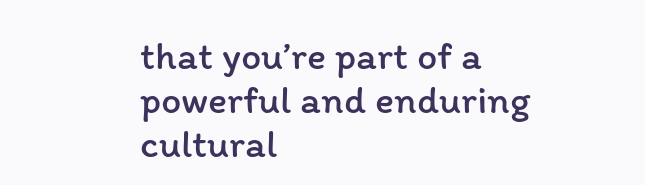that you’re part of a powerful and enduring cultural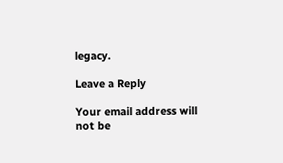legacy.

Leave a Reply

Your email address will not be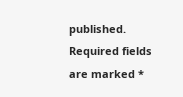published. Required fields are marked *